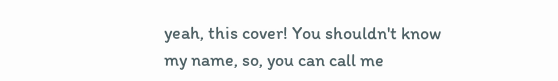yeah, this cover! You shouldn't know my name, so, you can call me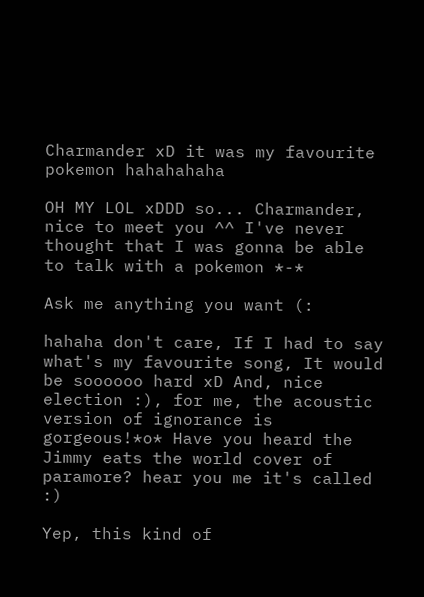Charmander xD it was my favourite pokemon hahahahaha

OH MY LOL xDDD so... Charmander, nice to meet you ^^ I've never thought that I was gonna be able to talk with a pokemon *-*

Ask me anything you want (:

hahaha don't care, If I had to say what's my favourite song, It would be soooooo hard xD And, nice election :), for me, the acoustic version of ignorance is gorgeous!*o* Have you heard the Jimmy eats the world cover of paramore? hear you me it's called :)

Yep, this kind of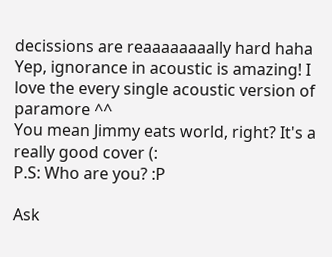decissions are reaaaaaaaally hard haha Yep, ignorance in acoustic is amazing! I love the every single acoustic version of paramore ^^
You mean Jimmy eats world, right? It's a really good cover (:
P.S: Who are you? :P

Ask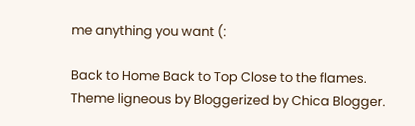me anything you want (:

Back to Home Back to Top Close to the flames. Theme ligneous by Bloggerized by Chica Blogger.